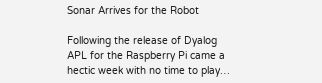Sonar Arrives for the Robot

Following the release of Dyalog APL for the Raspberry Pi came a hectic week with no time to play…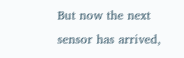But now the next sensor has arrived,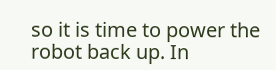so it is time to power the robot back up. In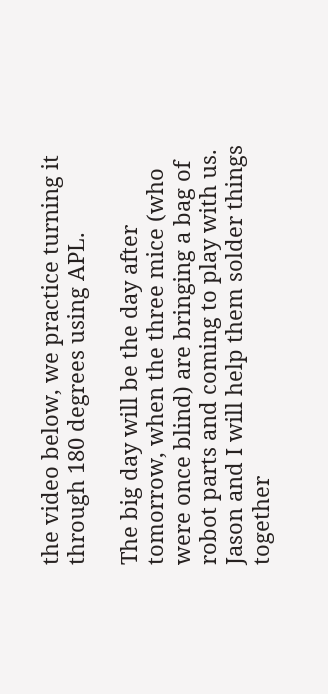the video below, we practice turning it through 180 degrees using APL.

The big day will be the day after tomorrow, when the three mice (who were once blind) are bringing a bag of robot parts and coming to play with us. Jason and I will help them solder things together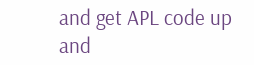and get APL code up and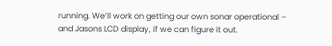running. We’ll work on getting our own sonar operational – and Jasons LCD display, if we can figure it out.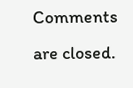Comments are closed.